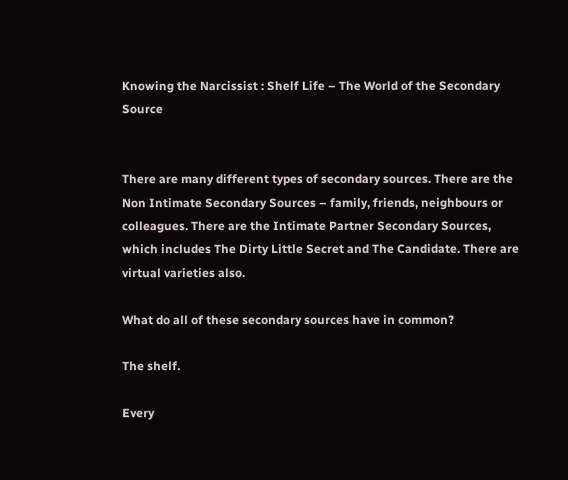Knowing the Narcissist : Shelf Life – The World of the Secondary Source


There are many different types of secondary sources. There are the Non Intimate Secondary Sources – family, friends, neighbours or colleagues. There are the Intimate Partner Secondary Sources, which includes The Dirty Little Secret and The Candidate. There are virtual varieties also.

What do all of these secondary sources have in common?

The shelf.

Every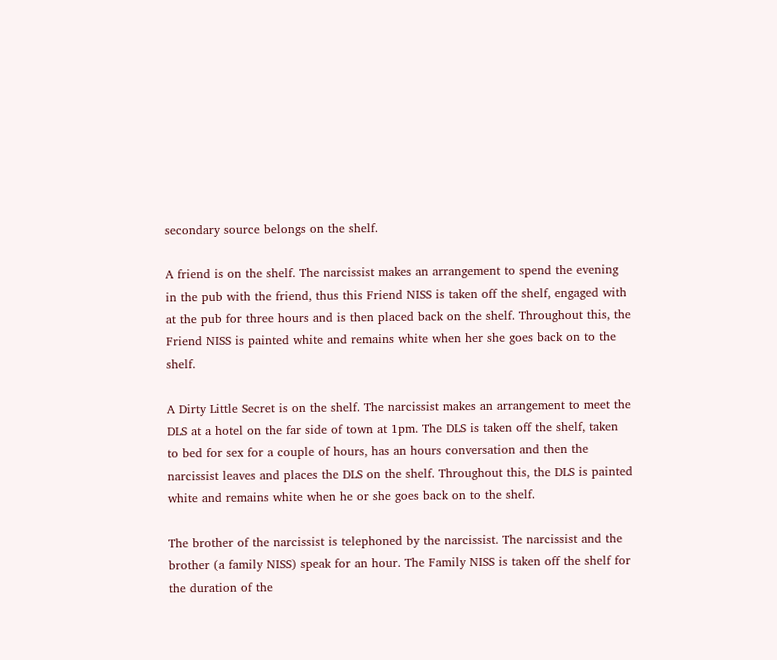secondary source belongs on the shelf.

A friend is on the shelf. The narcissist makes an arrangement to spend the evening in the pub with the friend, thus this Friend NISS is taken off the shelf, engaged with at the pub for three hours and is then placed back on the shelf. Throughout this, the Friend NISS is painted white and remains white when her she goes back on to the shelf.

A Dirty Little Secret is on the shelf. The narcissist makes an arrangement to meet the DLS at a hotel on the far side of town at 1pm. The DLS is taken off the shelf, taken to bed for sex for a couple of hours, has an hours conversation and then the narcissist leaves and places the DLS on the shelf. Throughout this, the DLS is painted white and remains white when he or she goes back on to the shelf.

The brother of the narcissist is telephoned by the narcissist. The narcissist and the brother (a family NISS) speak for an hour. The Family NISS is taken off the shelf for the duration of the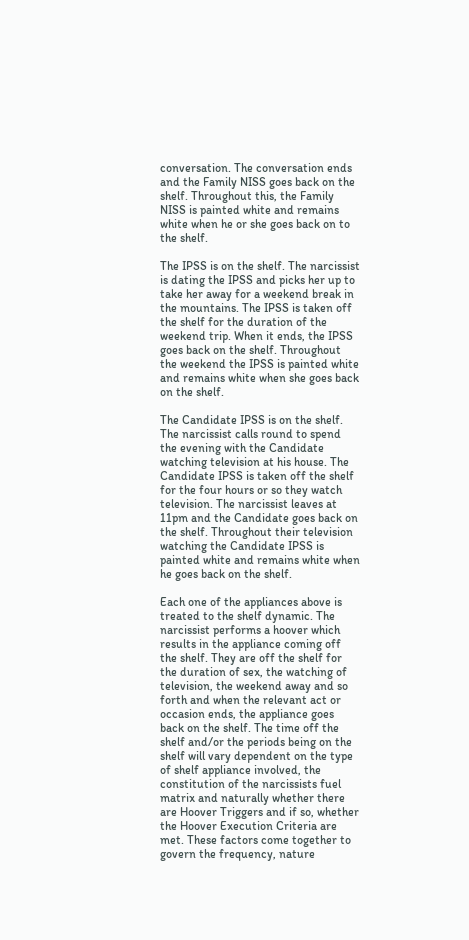conversation. The conversation ends and the Family NISS goes back on the shelf. Throughout this, the Family NISS is painted white and remains white when he or she goes back on to the shelf.

The IPSS is on the shelf. The narcissist is dating the IPSS and picks her up to take her away for a weekend break in the mountains. The IPSS is taken off the shelf for the duration of the weekend trip. When it ends, the IPSS goes back on the shelf. Throughout the weekend the IPSS is painted white and remains white when she goes back on the shelf.

The Candidate IPSS is on the shelf. The narcissist calls round to spend the evening with the Candidate watching television at his house. The Candidate IPSS is taken off the shelf for the four hours or so they watch television. The narcissist leaves at 11pm and the Candidate goes back on the shelf. Throughout their television watching the Candidate IPSS is painted white and remains white when he goes back on the shelf.

Each one of the appliances above is treated to the shelf dynamic. The narcissist performs a hoover which results in the appliance coming off the shelf. They are off the shelf for the duration of sex, the watching of television, the weekend away and so forth and when the relevant act or occasion ends, the appliance goes back on the shelf. The time off the shelf and/or the periods being on the shelf will vary dependent on the type of shelf appliance involved, the constitution of the narcissists fuel matrix and naturally whether there are Hoover Triggers and if so, whether the Hoover Execution Criteria are met. These factors come together to govern the frequency, nature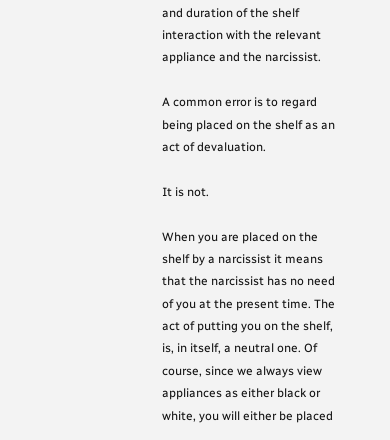and duration of the shelf interaction with the relevant appliance and the narcissist.

A common error is to regard being placed on the shelf as an act of devaluation.

It is not.

When you are placed on the shelf by a narcissist it means that the narcissist has no need of you at the present time. The act of putting you on the shelf, is, in itself, a neutral one. Of course, since we always view appliances as either black or white, you will either be placed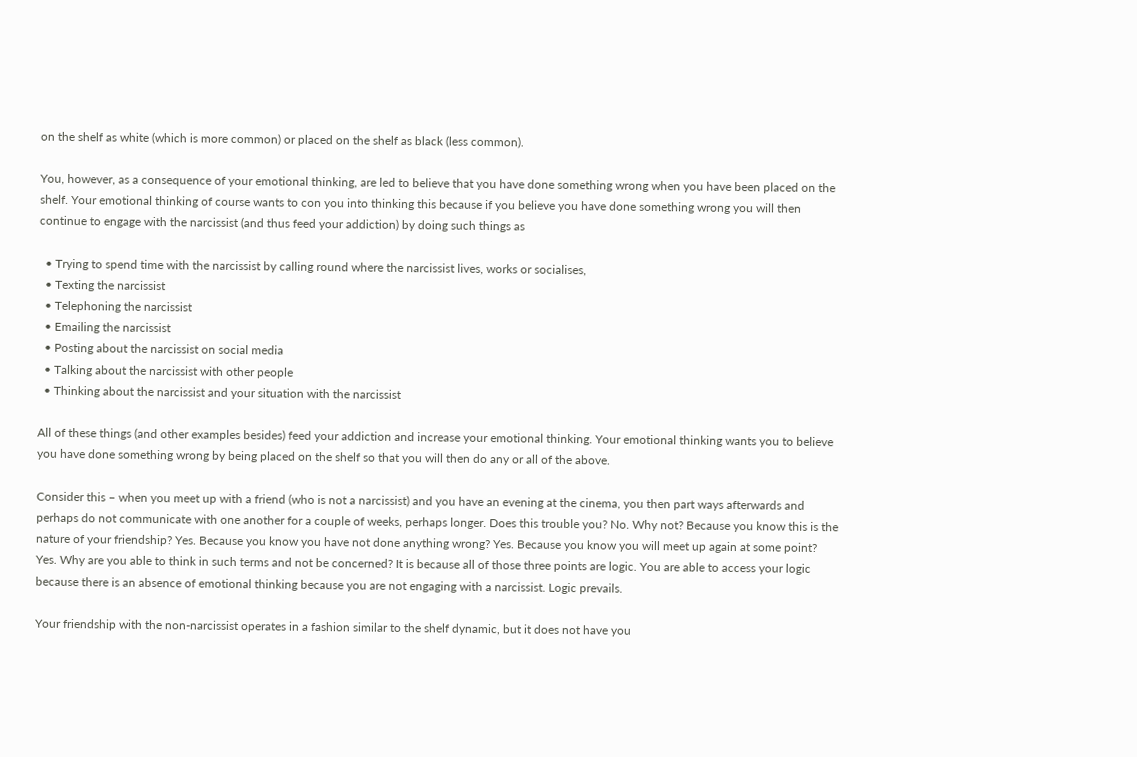on the shelf as white (which is more common) or placed on the shelf as black (less common).

You, however, as a consequence of your emotional thinking, are led to believe that you have done something wrong when you have been placed on the shelf. Your emotional thinking of course wants to con you into thinking this because if you believe you have done something wrong you will then continue to engage with the narcissist (and thus feed your addiction) by doing such things as

  • Trying to spend time with the narcissist by calling round where the narcissist lives, works or socialises,
  • Texting the narcissist
  • Telephoning the narcissist
  • Emailing the narcissist
  • Posting about the narcissist on social media
  • Talking about the narcissist with other people
  • Thinking about the narcissist and your situation with the narcissist

All of these things (and other examples besides) feed your addiction and increase your emotional thinking. Your emotional thinking wants you to believe you have done something wrong by being placed on the shelf so that you will then do any or all of the above.

Consider this – when you meet up with a friend (who is not a narcissist) and you have an evening at the cinema, you then part ways afterwards and perhaps do not communicate with one another for a couple of weeks, perhaps longer. Does this trouble you? No. Why not? Because you know this is the nature of your friendship? Yes. Because you know you have not done anything wrong? Yes. Because you know you will meet up again at some point? Yes. Why are you able to think in such terms and not be concerned? It is because all of those three points are logic. You are able to access your logic because there is an absence of emotional thinking because you are not engaging with a narcissist. Logic prevails.

Your friendship with the non-narcissist operates in a fashion similar to the shelf dynamic, but it does not have you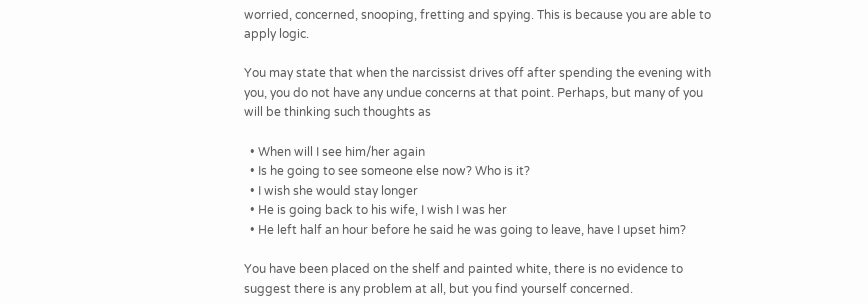worried, concerned, snooping, fretting and spying. This is because you are able to apply logic.

You may state that when the narcissist drives off after spending the evening with you, you do not have any undue concerns at that point. Perhaps, but many of you will be thinking such thoughts as

  • When will I see him/her again
  • Is he going to see someone else now? Who is it?
  • I wish she would stay longer
  • He is going back to his wife, I wish I was her
  • He left half an hour before he said he was going to leave, have I upset him?

You have been placed on the shelf and painted white, there is no evidence to suggest there is any problem at all, but you find yourself concerned.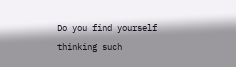Do you find yourself thinking such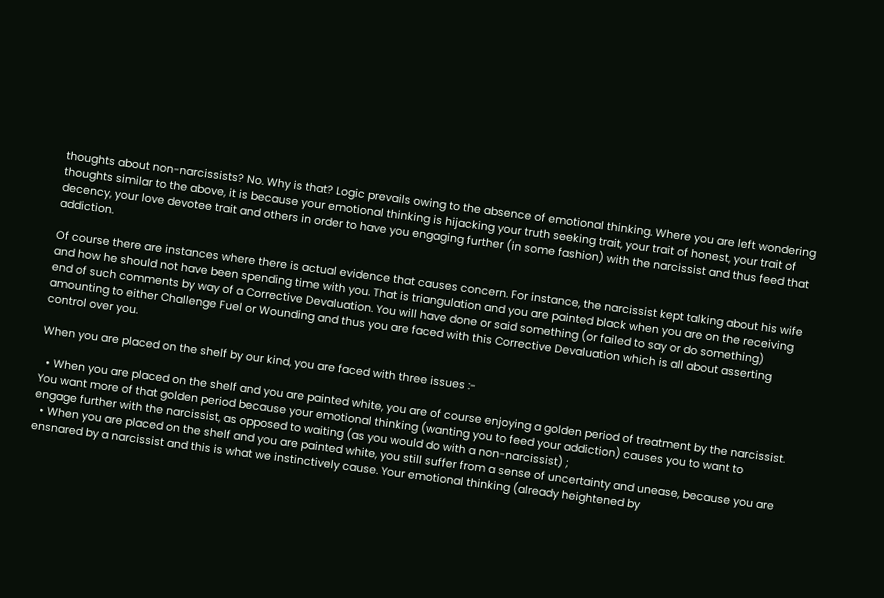thoughts about non-narcissists? No. Why is that? Logic prevails owing to the absence of emotional thinking. Where you are left wondering thoughts similar to the above, it is because your emotional thinking is hijacking your truth seeking trait, your trait of honest, your trait of decency, your love devotee trait and others in order to have you engaging further (in some fashion) with the narcissist and thus feed that addiction.

Of course there are instances where there is actual evidence that causes concern. For instance, the narcissist kept talking about his wife and how he should not have been spending time with you. That is triangulation and you are painted black when you are on the receiving end of such comments by way of a Corrective Devaluation. You will have done or said something (or failed to say or do something) amounting to either Challenge Fuel or Wounding and thus you are faced with this Corrective Devaluation which is all about asserting control over you.

When you are placed on the shelf by our kind, you are faced with three issues :-

  • When you are placed on the shelf and you are painted white, you are of course enjoying a golden period of treatment by the narcissist. You want more of that golden period because your emotional thinking (wanting you to feed your addiction) causes you to want to engage further with the narcissist, as opposed to waiting (as you would do with a non-narcissist) ;
  • When you are placed on the shelf and you are painted white, you still suffer from a sense of uncertainty and unease, because you are ensnared by a narcissist and this is what we instinctively cause. Your emotional thinking (already heightened by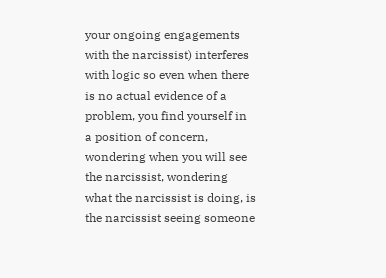your ongoing engagements with the narcissist) interferes with logic so even when there is no actual evidence of a problem, you find yourself in a position of concern, wondering when you will see the narcissist, wondering what the narcissist is doing, is the narcissist seeing someone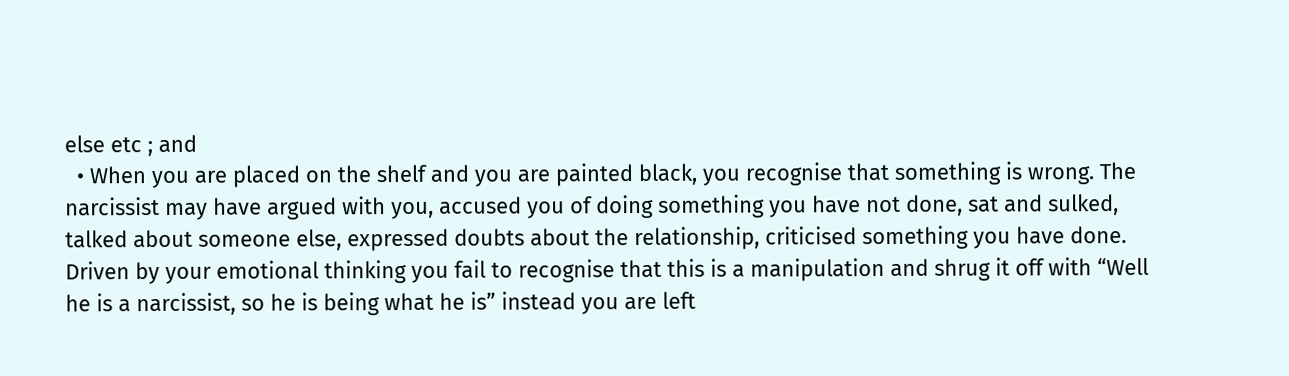else etc ; and
  • When you are placed on the shelf and you are painted black, you recognise that something is wrong. The narcissist may have argued with you, accused you of doing something you have not done, sat and sulked, talked about someone else, expressed doubts about the relationship, criticised something you have done. Driven by your emotional thinking you fail to recognise that this is a manipulation and shrug it off with “Well he is a narcissist, so he is being what he is” instead you are left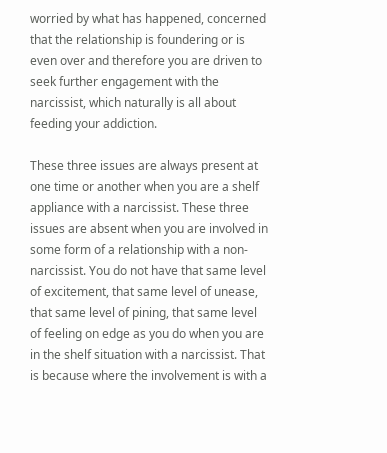worried by what has happened, concerned that the relationship is foundering or is even over and therefore you are driven to seek further engagement with the narcissist, which naturally is all about feeding your addiction.

These three issues are always present at one time or another when you are a shelf appliance with a narcissist. These three issues are absent when you are involved in some form of a relationship with a non-narcissist. You do not have that same level of excitement, that same level of unease, that same level of pining, that same level of feeling on edge as you do when you are in the shelf situation with a narcissist. That is because where the involvement is with a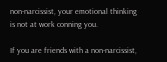non-narcissist, your emotional thinking is not at work conning you.

If you are friends with a non-narcissist,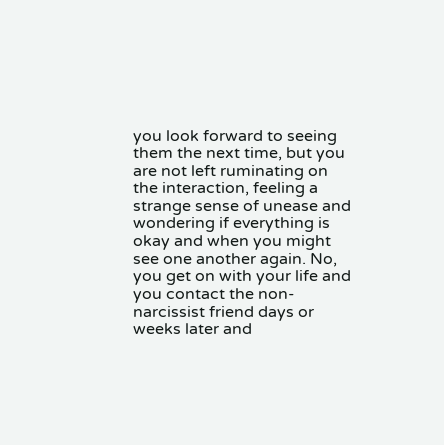you look forward to seeing them the next time, but you are not left ruminating on the interaction, feeling a strange sense of unease and wondering if everything is okay and when you might see one another again. No, you get on with your life and you contact the non-narcissist friend days or weeks later and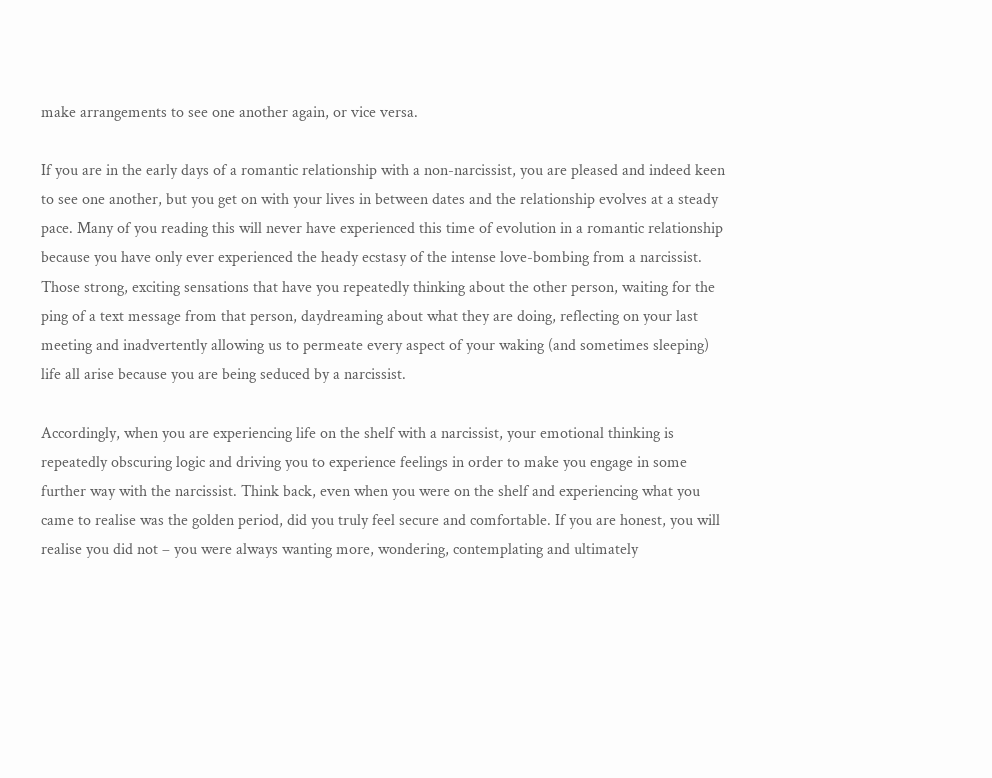make arrangements to see one another again, or vice versa.

If you are in the early days of a romantic relationship with a non-narcissist, you are pleased and indeed keen to see one another, but you get on with your lives in between dates and the relationship evolves at a steady pace. Many of you reading this will never have experienced this time of evolution in a romantic relationship because you have only ever experienced the heady ecstasy of the intense love-bombing from a narcissist. Those strong, exciting sensations that have you repeatedly thinking about the other person, waiting for the ping of a text message from that person, daydreaming about what they are doing, reflecting on your last meeting and inadvertently allowing us to permeate every aspect of your waking (and sometimes sleeping) life all arise because you are being seduced by a narcissist.

Accordingly, when you are experiencing life on the shelf with a narcissist, your emotional thinking is repeatedly obscuring logic and driving you to experience feelings in order to make you engage in some further way with the narcissist. Think back, even when you were on the shelf and experiencing what you came to realise was the golden period, did you truly feel secure and comfortable. If you are honest, you will realise you did not – you were always wanting more, wondering, contemplating and ultimately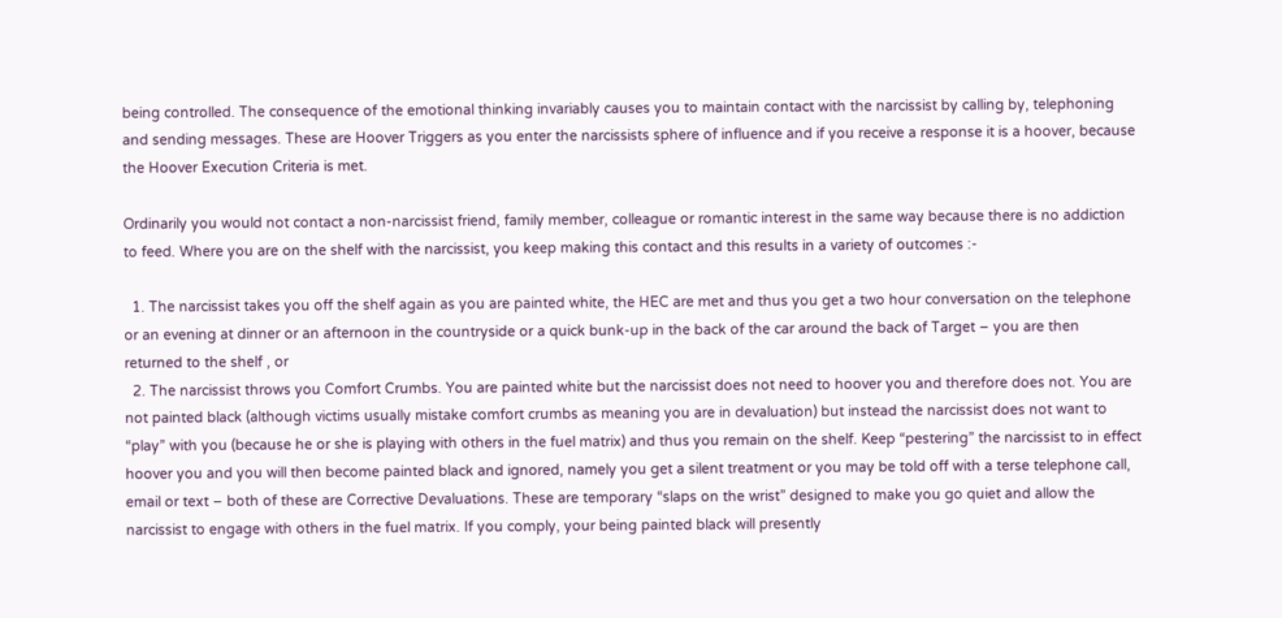being controlled. The consequence of the emotional thinking invariably causes you to maintain contact with the narcissist by calling by, telephoning and sending messages. These are Hoover Triggers as you enter the narcissists sphere of influence and if you receive a response it is a hoover, because the Hoover Execution Criteria is met.

Ordinarily you would not contact a non-narcissist friend, family member, colleague or romantic interest in the same way because there is no addiction to feed. Where you are on the shelf with the narcissist, you keep making this contact and this results in a variety of outcomes :-

  1. The narcissist takes you off the shelf again as you are painted white, the HEC are met and thus you get a two hour conversation on the telephone or an evening at dinner or an afternoon in the countryside or a quick bunk-up in the back of the car around the back of Target – you are then returned to the shelf , or
  2. The narcissist throws you Comfort Crumbs. You are painted white but the narcissist does not need to hoover you and therefore does not. You are not painted black (although victims usually mistake comfort crumbs as meaning you are in devaluation) but instead the narcissist does not want to “play” with you (because he or she is playing with others in the fuel matrix) and thus you remain on the shelf. Keep “pestering” the narcissist to in effect hoover you and you will then become painted black and ignored, namely you get a silent treatment or you may be told off with a terse telephone call, email or text – both of these are Corrective Devaluations. These are temporary “slaps on the wrist” designed to make you go quiet and allow the narcissist to engage with others in the fuel matrix. If you comply, your being painted black will presently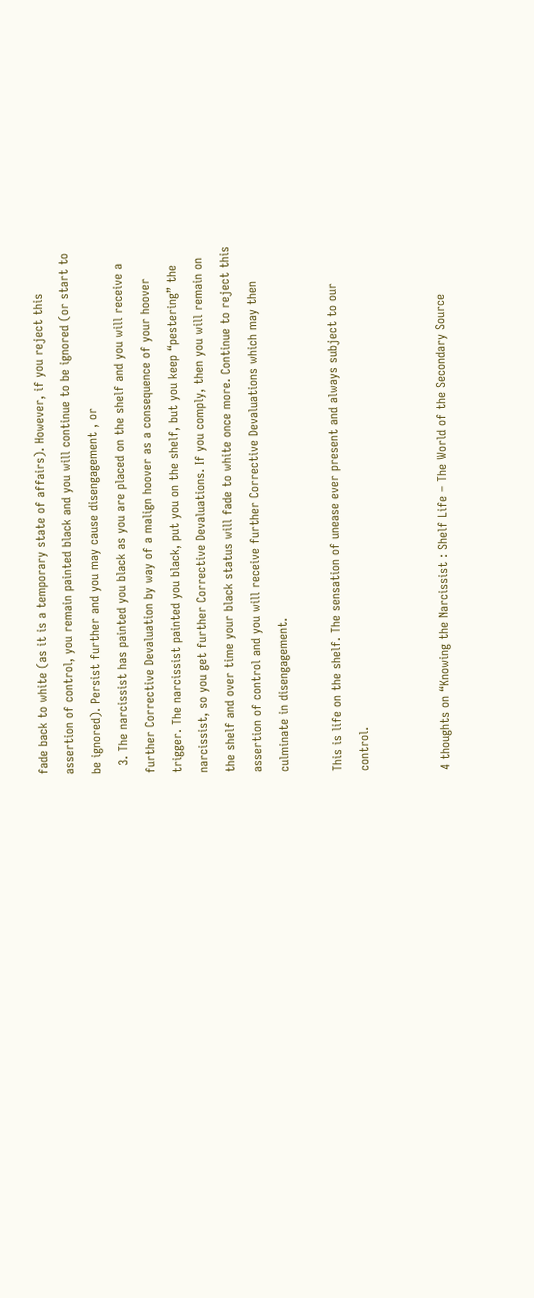fade back to white (as it is a temporary state of affairs). However, if you reject this assertion of control, you remain painted black and you will continue to be ignored (or start to be ignored). Persist further and you may cause disengagement , or
  3. The narcissist has painted you black as you are placed on the shelf and you will receive a further Corrective Devaluation by way of a malign hoover as a consequence of your hoover trigger. The narcissist painted you black, put you on the shelf, but you keep “pestering” the narcissist, so you get further Corrective Devaluations. If you comply, then you will remain on the shelf and over time your black status will fade to white once more. Continue to reject this assertion of control and you will receive further Corrective Devaluations which may then culminate in disengagement.

This is life on the shelf. The sensation of unease ever present and always subject to our control.


4 thoughts on “Knowing the Narcissist : Shelf Life – The World of the Secondary Source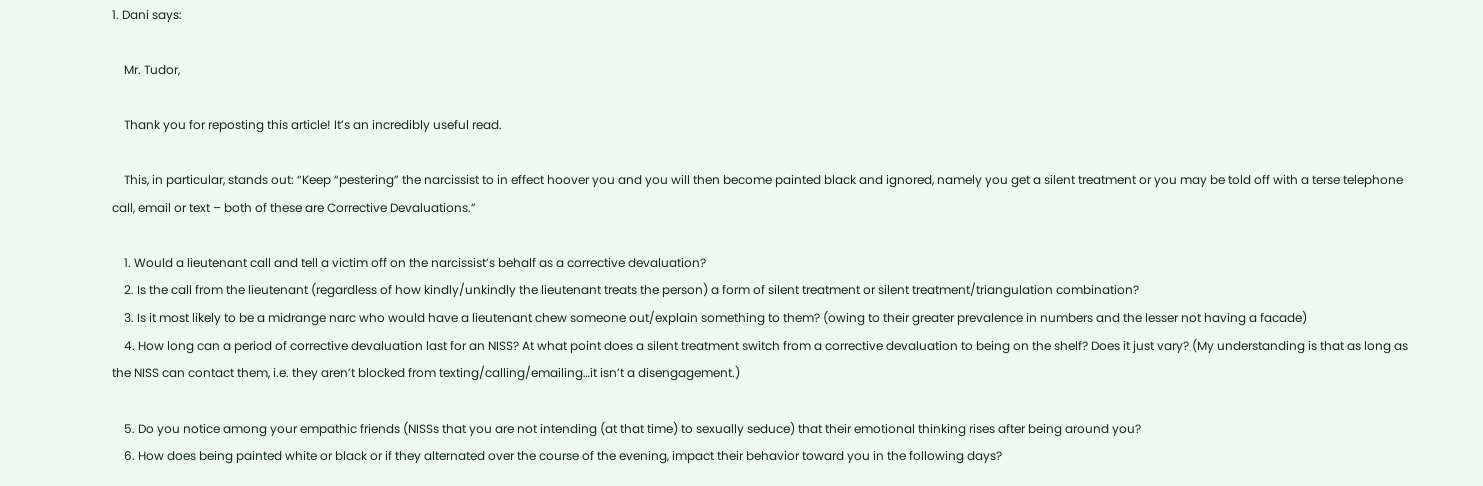1. Dani says:

    Mr. Tudor,

    Thank you for reposting this article! It’s an incredibly useful read.

    This, in particular, stands out: “Keep “pestering” the narcissist to in effect hoover you and you will then become painted black and ignored, namely you get a silent treatment or you may be told off with a terse telephone call, email or text – both of these are Corrective Devaluations.”

    1. Would a lieutenant call and tell a victim off on the narcissist’s behalf as a corrective devaluation?
    2. Is the call from the lieutenant (regardless of how kindly/unkindly the lieutenant treats the person) a form of silent treatment or silent treatment/triangulation combination?
    3. Is it most likely to be a midrange narc who would have a lieutenant chew someone out/explain something to them? (owing to their greater prevalence in numbers and the lesser not having a facade)
    4. How long can a period of corrective devaluation last for an NISS? At what point does a silent treatment switch from a corrective devaluation to being on the shelf? Does it just vary? (My understanding is that as long as the NISS can contact them, i.e. they aren’t blocked from texting/calling/emailing…it isn’t a disengagement.)

    5. Do you notice among your empathic friends (NISSs that you are not intending (at that time) to sexually seduce) that their emotional thinking rises after being around you?
    6. How does being painted white or black or if they alternated over the course of the evening, impact their behavior toward you in the following days?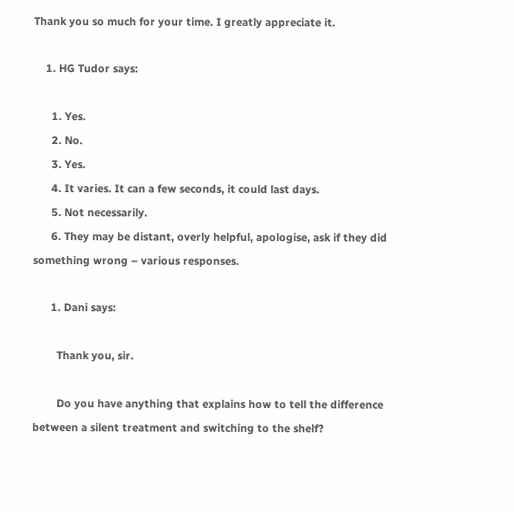Thank you so much for your time. I greatly appreciate it.

    1. HG Tudor says:

      1. Yes.
      2. No.
      3. Yes.
      4. It varies. It can a few seconds, it could last days.
      5. Not necessarily.
      6. They may be distant, overly helpful, apologise, ask if they did something wrong – various responses.

      1. Dani says:

        Thank you, sir.

        Do you have anything that explains how to tell the difference between a silent treatment and switching to the shelf?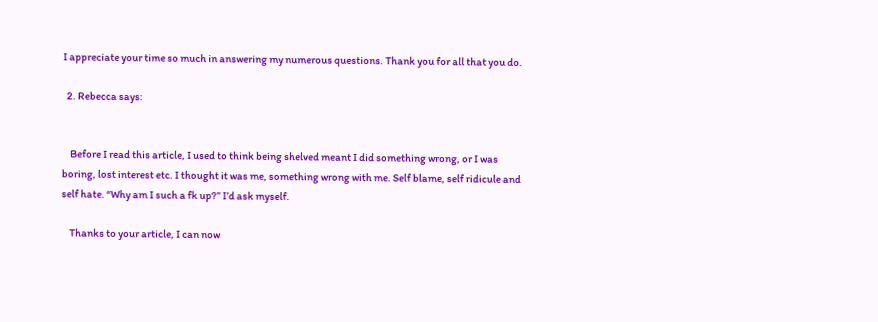I appreciate your time so much in answering my numerous questions. Thank you for all that you do.

  2. Rebecca says:


    Before I read this article, I used to think being shelved meant I did something wrong, or I was boring, lost interest etc. I thought it was me, something wrong with me. Self blame, self ridicule and self hate. “Why am I such a fk up?” I’d ask myself.

    Thanks to your article, I can now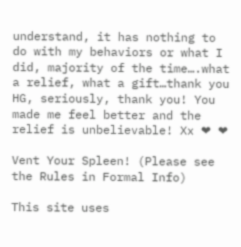understand, it has nothing to do with my behaviors or what I did, majority of the time….what a relief, what a gift…thank you HG, seriously, thank you! You made me feel better and the relief is unbelievable! Xx ❤ ❤

Vent Your Spleen! (Please see the Rules in Formal Info)

This site uses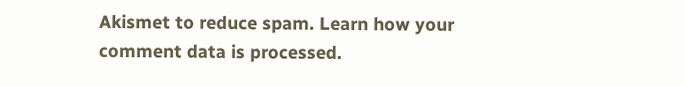Akismet to reduce spam. Learn how your comment data is processed.